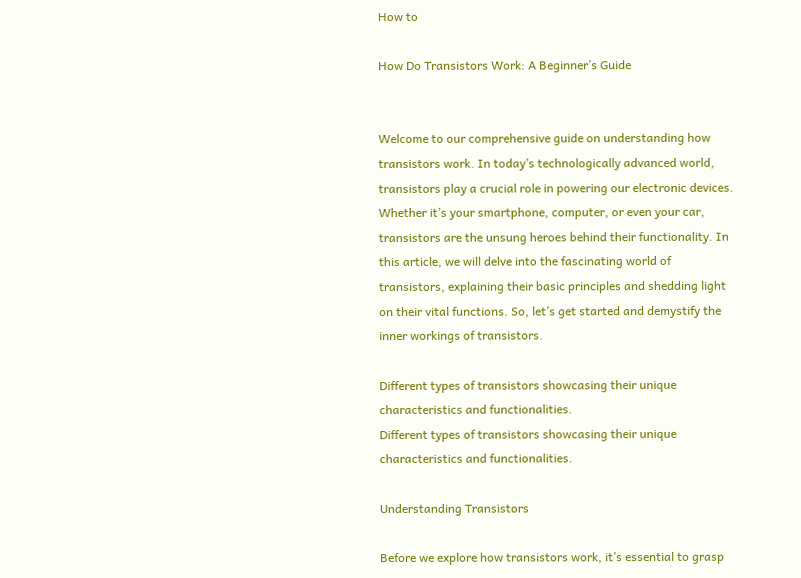How to

How Do Transistors Work: A Beginner’s Guide


Welcome to our comprehensive guide on understanding how transistors work. In today’s technologically advanced world, transistors play a crucial role in powering our electronic devices. Whether it’s your smartphone, computer, or even your car, transistors are the unsung heroes behind their functionality. In this article, we will delve into the fascinating world of transistors, explaining their basic principles and shedding light on their vital functions. So, let’s get started and demystify the inner workings of transistors.

Different types of transistors showcasing their unique characteristics and functionalities.
Different types of transistors showcasing their unique characteristics and functionalities.

Understanding Transistors

Before we explore how transistors work, it’s essential to grasp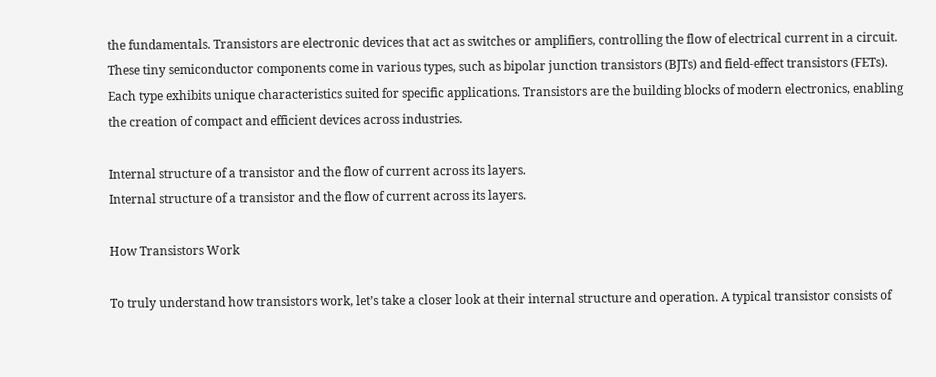the fundamentals. Transistors are electronic devices that act as switches or amplifiers, controlling the flow of electrical current in a circuit. These tiny semiconductor components come in various types, such as bipolar junction transistors (BJTs) and field-effect transistors (FETs). Each type exhibits unique characteristics suited for specific applications. Transistors are the building blocks of modern electronics, enabling the creation of compact and efficient devices across industries.

Internal structure of a transistor and the flow of current across its layers.
Internal structure of a transistor and the flow of current across its layers.

How Transistors Work

To truly understand how transistors work, let’s take a closer look at their internal structure and operation. A typical transistor consists of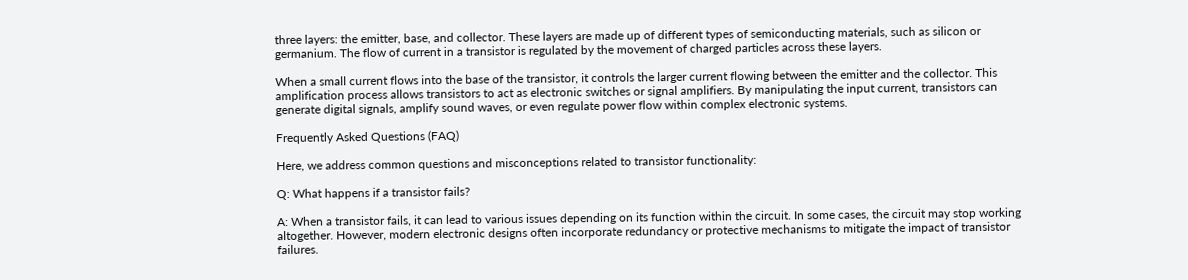three layers: the emitter, base, and collector. These layers are made up of different types of semiconducting materials, such as silicon or germanium. The flow of current in a transistor is regulated by the movement of charged particles across these layers.

When a small current flows into the base of the transistor, it controls the larger current flowing between the emitter and the collector. This amplification process allows transistors to act as electronic switches or signal amplifiers. By manipulating the input current, transistors can generate digital signals, amplify sound waves, or even regulate power flow within complex electronic systems.

Frequently Asked Questions (FAQ)

Here, we address common questions and misconceptions related to transistor functionality:

Q: What happens if a transistor fails?

A: When a transistor fails, it can lead to various issues depending on its function within the circuit. In some cases, the circuit may stop working altogether. However, modern electronic designs often incorporate redundancy or protective mechanisms to mitigate the impact of transistor failures.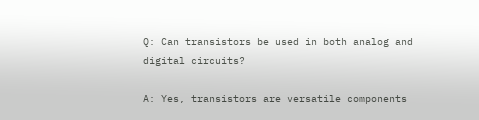Q: Can transistors be used in both analog and digital circuits?

A: Yes, transistors are versatile components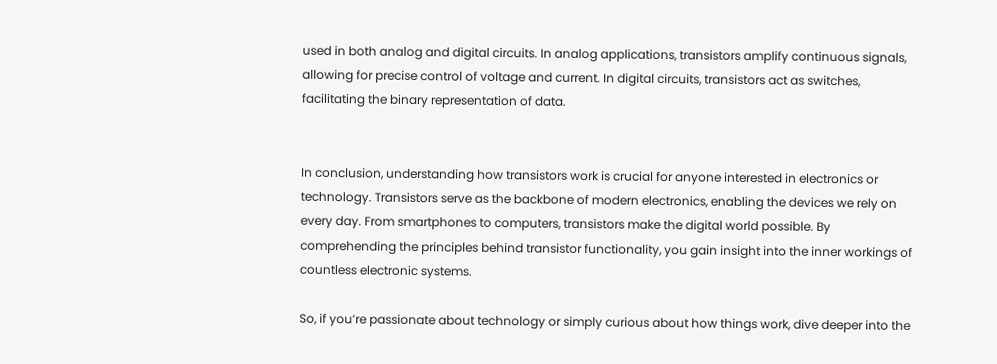used in both analog and digital circuits. In analog applications, transistors amplify continuous signals, allowing for precise control of voltage and current. In digital circuits, transistors act as switches, facilitating the binary representation of data.


In conclusion, understanding how transistors work is crucial for anyone interested in electronics or technology. Transistors serve as the backbone of modern electronics, enabling the devices we rely on every day. From smartphones to computers, transistors make the digital world possible. By comprehending the principles behind transistor functionality, you gain insight into the inner workings of countless electronic systems.

So, if you’re passionate about technology or simply curious about how things work, dive deeper into the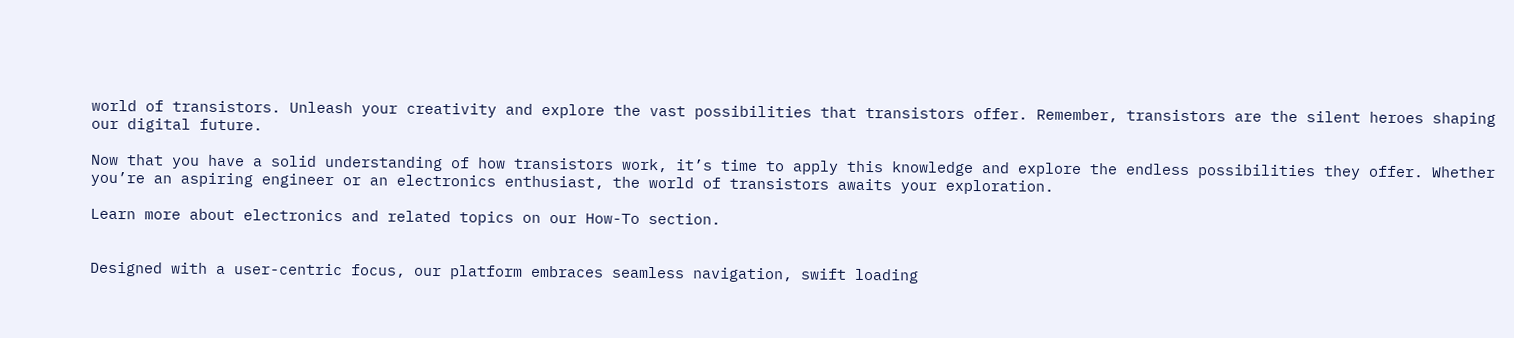world of transistors. Unleash your creativity and explore the vast possibilities that transistors offer. Remember, transistors are the silent heroes shaping our digital future.

Now that you have a solid understanding of how transistors work, it’s time to apply this knowledge and explore the endless possibilities they offer. Whether you’re an aspiring engineer or an electronics enthusiast, the world of transistors awaits your exploration.

Learn more about electronics and related topics on our How-To section.


Designed with a user-centric focus, our platform embraces seamless navigation, swift loading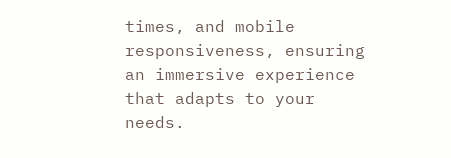times, and mobile responsiveness, ensuring an immersive experience that adapts to your needs.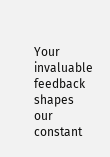Your invaluable feedback shapes our constant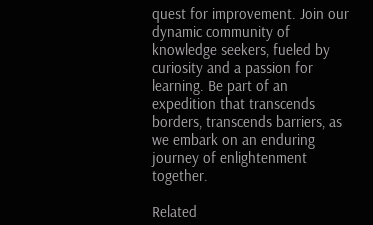quest for improvement. Join our dynamic community of knowledge seekers, fueled by curiosity and a passion for learning. Be part of an expedition that transcends borders, transcends barriers, as we embark on an enduring journey of enlightenment together.

Related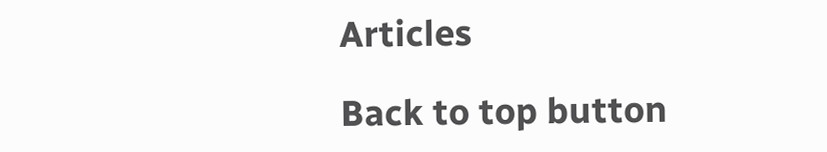Articles

Back to top button